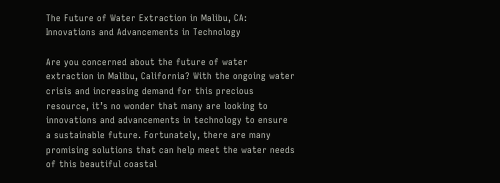The Future of Water Extraction in Malibu, CA: Innovations and Advancements in Technology

Are you concerned about the future of water extraction in Malibu, California? With the ongoing water crisis and increasing demand for this precious resource, it’s no wonder that many are looking to innovations and advancements in technology to ensure a sustainable future. Fortunately, there are many promising solutions that can help meet the water needs of this beautiful coastal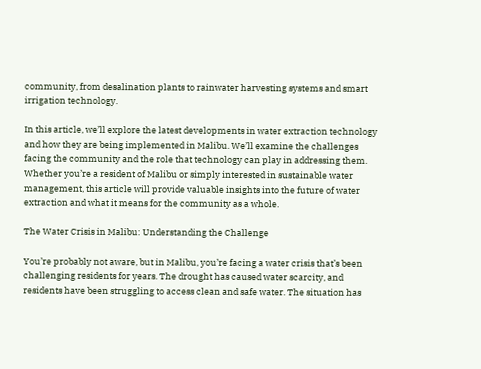community, from desalination plants to rainwater harvesting systems and smart irrigation technology.

In this article, we’ll explore the latest developments in water extraction technology and how they are being implemented in Malibu. We’ll examine the challenges facing the community and the role that technology can play in addressing them. Whether you’re a resident of Malibu or simply interested in sustainable water management, this article will provide valuable insights into the future of water extraction and what it means for the community as a whole.

The Water Crisis in Malibu: Understanding the Challenge

You’re probably not aware, but in Malibu, you’re facing a water crisis that’s been challenging residents for years. The drought has caused water scarcity, and residents have been struggling to access clean and safe water. The situation has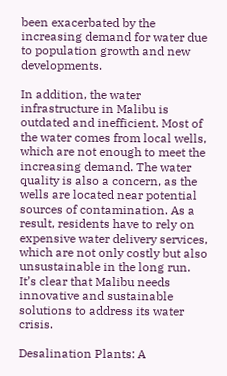been exacerbated by the increasing demand for water due to population growth and new developments.

In addition, the water infrastructure in Malibu is outdated and inefficient. Most of the water comes from local wells, which are not enough to meet the increasing demand. The water quality is also a concern, as the wells are located near potential sources of contamination. As a result, residents have to rely on expensive water delivery services, which are not only costly but also unsustainable in the long run. It’s clear that Malibu needs innovative and sustainable solutions to address its water crisis.

Desalination Plants: A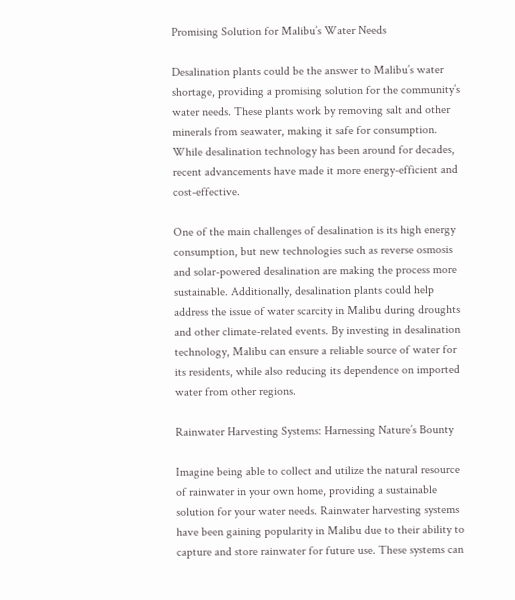Promising Solution for Malibu’s Water Needs

Desalination plants could be the answer to Malibu’s water shortage, providing a promising solution for the community’s water needs. These plants work by removing salt and other minerals from seawater, making it safe for consumption. While desalination technology has been around for decades, recent advancements have made it more energy-efficient and cost-effective.

One of the main challenges of desalination is its high energy consumption, but new technologies such as reverse osmosis and solar-powered desalination are making the process more sustainable. Additionally, desalination plants could help address the issue of water scarcity in Malibu during droughts and other climate-related events. By investing in desalination technology, Malibu can ensure a reliable source of water for its residents, while also reducing its dependence on imported water from other regions.

Rainwater Harvesting Systems: Harnessing Nature’s Bounty

Imagine being able to collect and utilize the natural resource of rainwater in your own home, providing a sustainable solution for your water needs. Rainwater harvesting systems have been gaining popularity in Malibu due to their ability to capture and store rainwater for future use. These systems can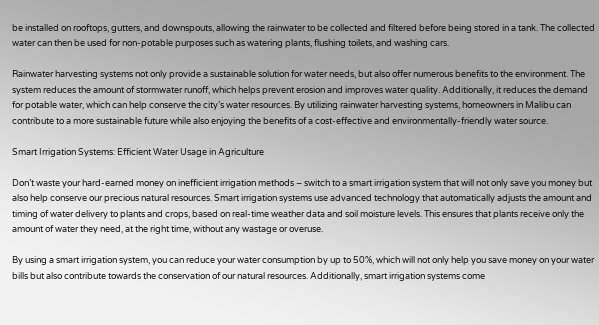be installed on rooftops, gutters, and downspouts, allowing the rainwater to be collected and filtered before being stored in a tank. The collected water can then be used for non-potable purposes such as watering plants, flushing toilets, and washing cars.

Rainwater harvesting systems not only provide a sustainable solution for water needs, but also offer numerous benefits to the environment. The system reduces the amount of stormwater runoff, which helps prevent erosion and improves water quality. Additionally, it reduces the demand for potable water, which can help conserve the city’s water resources. By utilizing rainwater harvesting systems, homeowners in Malibu can contribute to a more sustainable future while also enjoying the benefits of a cost-effective and environmentally-friendly water source.

Smart Irrigation Systems: Efficient Water Usage in Agriculture

Don’t waste your hard-earned money on inefficient irrigation methods – switch to a smart irrigation system that will not only save you money but also help conserve our precious natural resources. Smart irrigation systems use advanced technology that automatically adjusts the amount and timing of water delivery to plants and crops, based on real-time weather data and soil moisture levels. This ensures that plants receive only the amount of water they need, at the right time, without any wastage or overuse.

By using a smart irrigation system, you can reduce your water consumption by up to 50%, which will not only help you save money on your water bills but also contribute towards the conservation of our natural resources. Additionally, smart irrigation systems come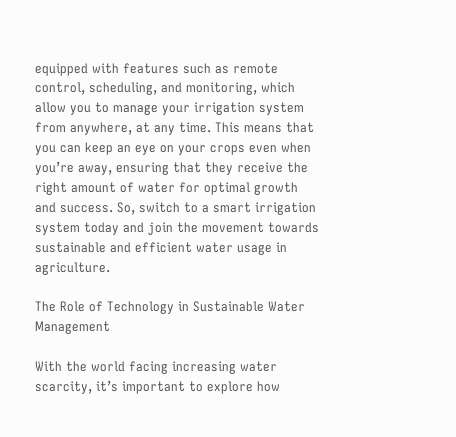equipped with features such as remote control, scheduling, and monitoring, which allow you to manage your irrigation system from anywhere, at any time. This means that you can keep an eye on your crops even when you’re away, ensuring that they receive the right amount of water for optimal growth and success. So, switch to a smart irrigation system today and join the movement towards sustainable and efficient water usage in agriculture.

The Role of Technology in Sustainable Water Management

With the world facing increasing water scarcity, it’s important to explore how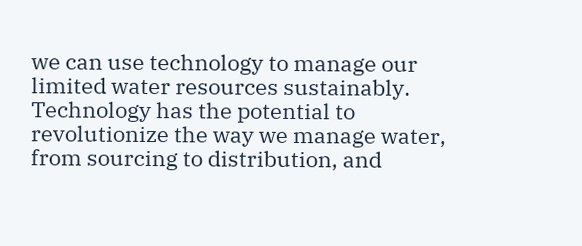we can use technology to manage our limited water resources sustainably. Technology has the potential to revolutionize the way we manage water, from sourcing to distribution, and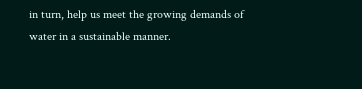in turn, help us meet the growing demands of water in a sustainable manner.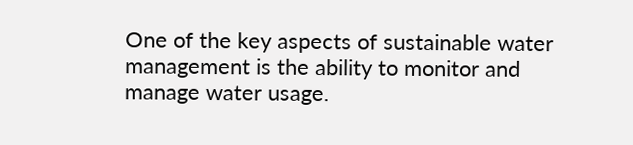One of the key aspects of sustainable water management is the ability to monitor and manage water usage.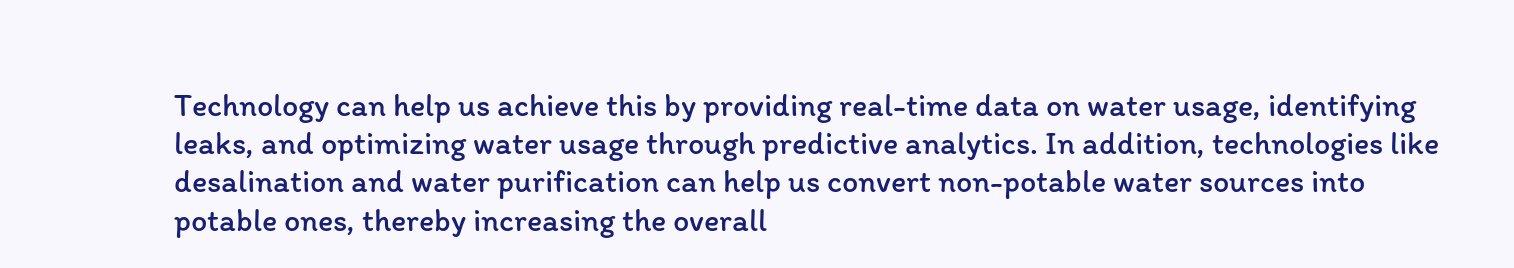Technology can help us achieve this by providing real-time data on water usage, identifying leaks, and optimizing water usage through predictive analytics. In addition, technologies like desalination and water purification can help us convert non-potable water sources into potable ones, thereby increasing the overall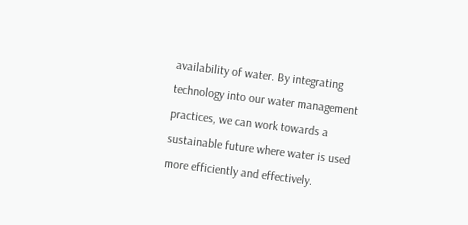availability of water. By integrating technology into our water management practices, we can work towards a sustainable future where water is used more efficiently and effectively.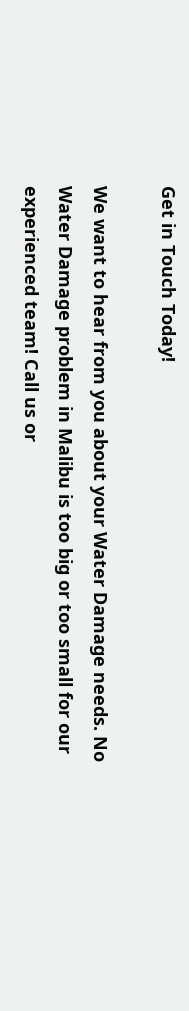Get in Touch Today!

We want to hear from you about your Water Damage needs. No Water Damage problem in Malibu is too big or too small for our experienced team! Call us or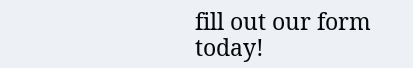fill out our form today!